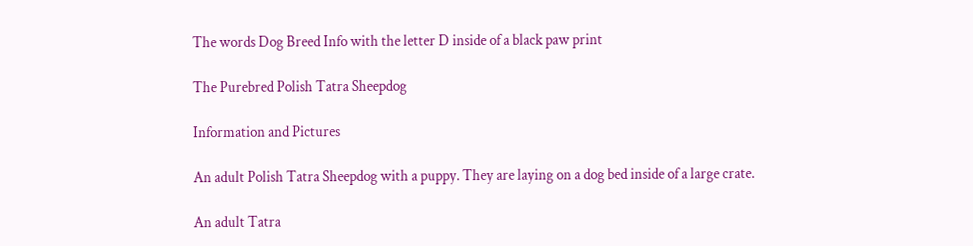The words Dog Breed Info with the letter D inside of a black paw print

The Purebred Polish Tatra Sheepdog

Information and Pictures

An adult Polish Tatra Sheepdog with a puppy. They are laying on a dog bed inside of a large crate.

An adult Tatra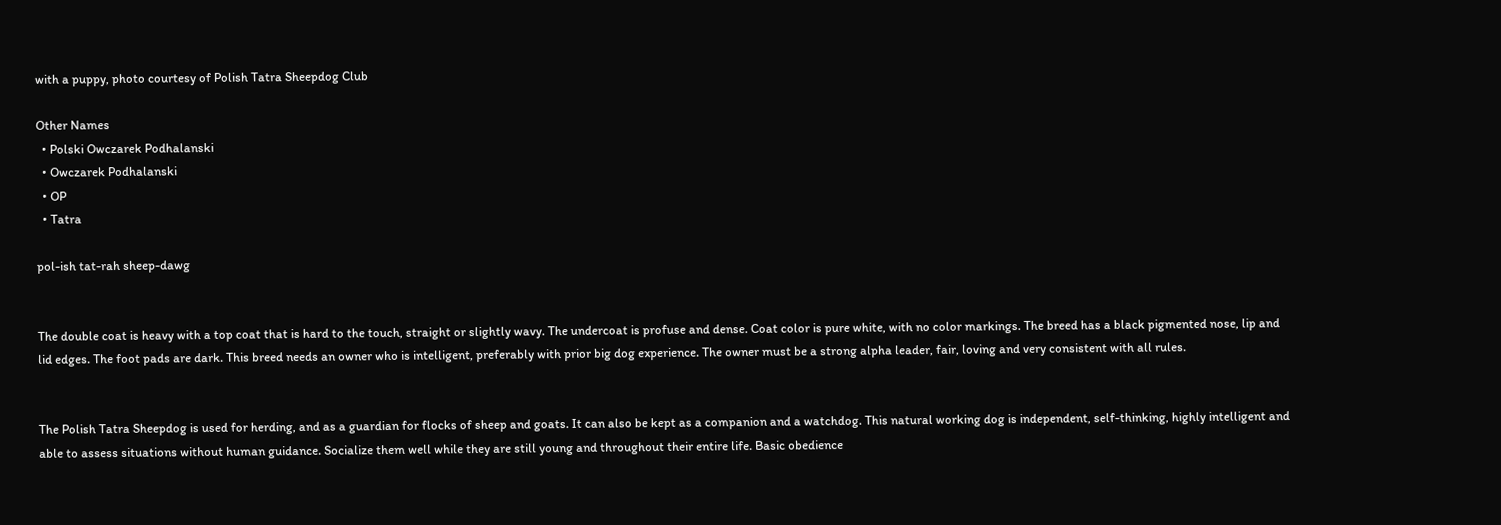with a puppy, photo courtesy of Polish Tatra Sheepdog Club

Other Names
  • Polski Owczarek Podhalanski
  • Owczarek Podhalanski
  • OP
  • Tatra

pol-ish tat-rah sheep-dawg


The double coat is heavy with a top coat that is hard to the touch, straight or slightly wavy. The undercoat is profuse and dense. Coat color is pure white, with no color markings. The breed has a black pigmented nose, lip and lid edges. The foot pads are dark. This breed needs an owner who is intelligent, preferably with prior big dog experience. The owner must be a strong alpha leader, fair, loving and very consistent with all rules.


The Polish Tatra Sheepdog is used for herding, and as a guardian for flocks of sheep and goats. It can also be kept as a companion and a watchdog. This natural working dog is independent, self-thinking, highly intelligent and able to assess situations without human guidance. Socialize them well while they are still young and throughout their entire life. Basic obedience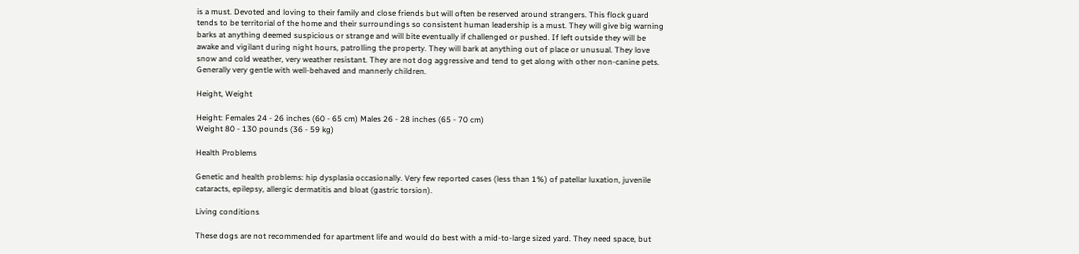is a must. Devoted and loving to their family and close friends but will often be reserved around strangers. This flock guard tends to be territorial of the home and their surroundings so consistent human leadership is a must. They will give big warning barks at anything deemed suspicious or strange and will bite eventually if challenged or pushed. If left outside they will be awake and vigilant during night hours, patrolling the property. They will bark at anything out of place or unusual. They love snow and cold weather, very weather resistant. They are not dog aggressive and tend to get along with other non-canine pets. Generally very gentle with well-behaved and mannerly children.

Height, Weight

Height: Females 24 - 26 inches (60 - 65 cm) Males 26 - 28 inches (65 - 70 cm)
Weight 80 - 130 pounds (36 - 59 kg)

Health Problems

Genetic and health problems: hip dysplasia occasionally. Very few reported cases (less than 1%) of patellar luxation, juvenile cataracts, epilepsy, allergic dermatitis and bloat (gastric torsion).

Living conditions

These dogs are not recommended for apartment life and would do best with a mid-to-large sized yard. They need space, but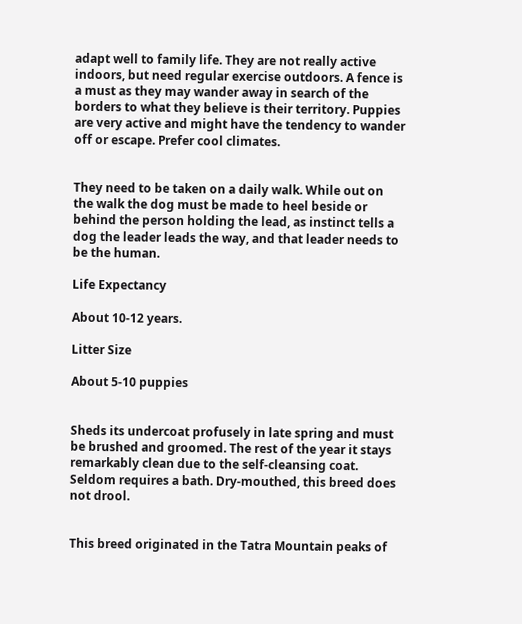adapt well to family life. They are not really active indoors, but need regular exercise outdoors. A fence is a must as they may wander away in search of the borders to what they believe is their territory. Puppies are very active and might have the tendency to wander off or escape. Prefer cool climates.


They need to be taken on a daily walk. While out on the walk the dog must be made to heel beside or behind the person holding the lead, as instinct tells a dog the leader leads the way, and that leader needs to be the human.

Life Expectancy

About 10-12 years.

Litter Size

About 5-10 puppies


Sheds its undercoat profusely in late spring and must be brushed and groomed. The rest of the year it stays remarkably clean due to the self-cleansing coat. Seldom requires a bath. Dry-mouthed, this breed does not drool.


This breed originated in the Tatra Mountain peaks of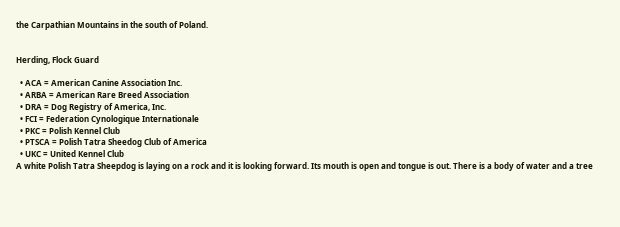the Carpathian Mountains in the south of Poland.


Herding, Flock Guard

  • ACA = American Canine Association Inc.
  • ARBA = American Rare Breed Association
  • DRA = Dog Registry of America, Inc.
  • FCI = Federation Cynologique Internationale
  • PKC = Polish Kennel Club
  • PTSCA = Polish Tatra Sheedog Club of America
  • UKC = United Kennel Club
A white Polish Tatra Sheepdog is laying on a rock and it is looking forward. Its mouth is open and tongue is out. There is a body of water and a tree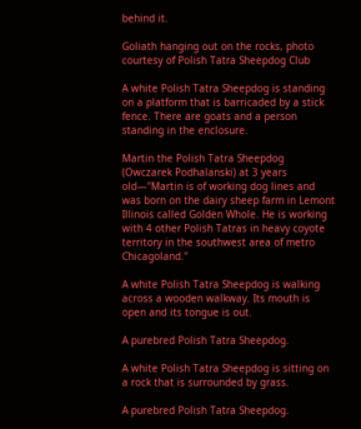behind it.

Goliath hanging out on the rocks, photo courtesy of Polish Tatra Sheepdog Club

A white Polish Tatra Sheepdog is standing on a platform that is barricaded by a stick fence. There are goats and a person standing in the enclosure.

Martin the Polish Tatra Sheepdog (Owczarek Podhalanski) at 3 years old—"Martin is of working dog lines and was born on the dairy sheep farm in Lemont Illinois called Golden Whole. He is working with 4 other Polish Tatras in heavy coyote territory in the southwest area of metro Chicagoland."

A white Polish Tatra Sheepdog is walking across a wooden walkway. Its mouth is open and its tongue is out.

A purebred Polish Tatra Sheepdog.

A white Polish Tatra Sheepdog is sitting on a rock that is surrounded by grass.

A purebred Polish Tatra Sheepdog.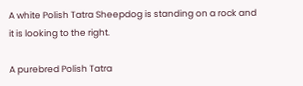A white Polish Tatra Sheepdog is standing on a rock and it is looking to the right.

A purebred Polish Tatra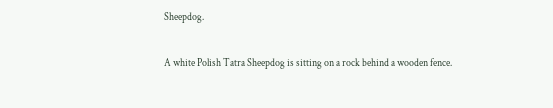Sheepdog.

A white Polish Tatra Sheepdog is sitting on a rock behind a wooden fence.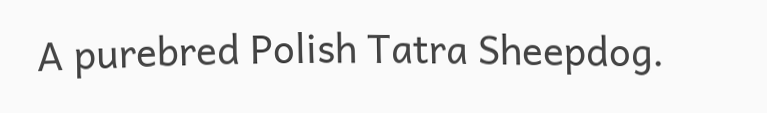A purebred Polish Tatra Sheepdog.